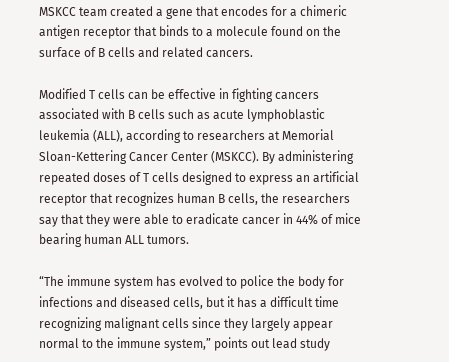MSKCC team created a gene that encodes for a chimeric antigen receptor that binds to a molecule found on the surface of B cells and related cancers.

Modified T cells can be effective in fighting cancers associated with B cells such as acute lymphoblastic leukemia (ALL), according to researchers at Memorial Sloan-Kettering Cancer Center (MSKCC). By administering repeated doses of T cells designed to express an artificial receptor that recognizes human B cells, the researchers say that they were able to eradicate cancer in 44% of mice bearing human ALL tumors.

“The immune system has evolved to police the body for infections and diseased cells, but it has a difficult time recognizing malignant cells since they largely appear normal to the immune system,” points out lead study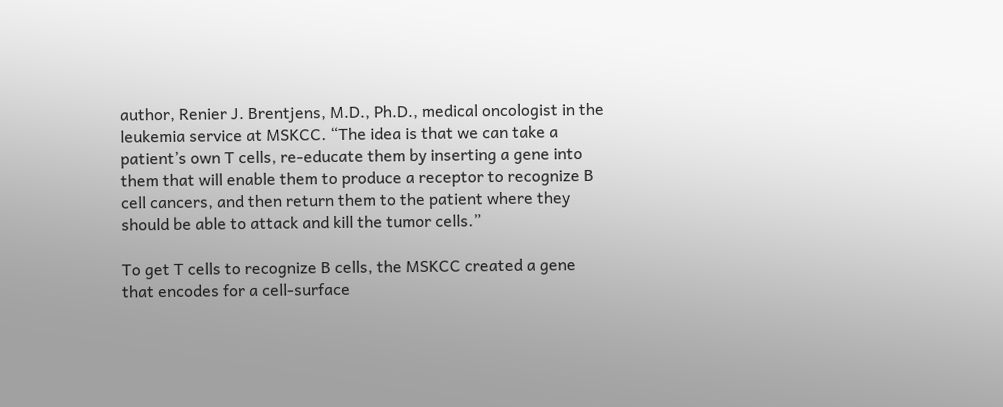author, Renier J. Brentjens, M.D., Ph.D., medical oncologist in the leukemia service at MSKCC. “The idea is that we can take a patient’s own T cells, re-educate them by inserting a gene into them that will enable them to produce a receptor to recognize B cell cancers, and then return them to the patient where they should be able to attack and kill the tumor cells.”

To get T cells to recognize B cells, the MSKCC created a gene that encodes for a cell-surface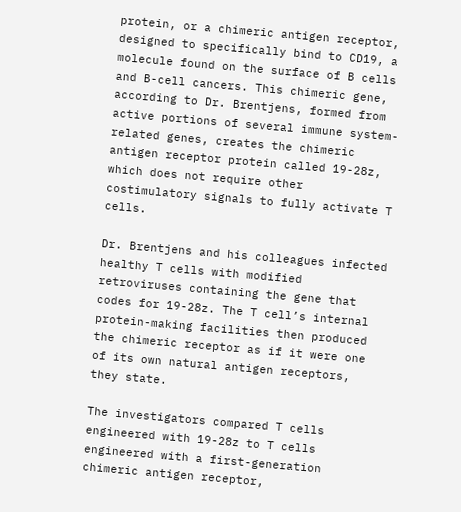protein, or a chimeric antigen receptor, designed to specifically bind to CD19, a molecule found on the surface of B cells and B-cell cancers. This chimeric gene, according to Dr. Brentjens, formed from active portions of several immune system-related genes, creates the chimeric antigen receptor protein called 19-28z, which does not require other costimulatory signals to fully activate T cells.

Dr. Brentjens and his colleagues infected healthy T cells with modified retroviruses containing the gene that codes for 19-28z. The T cell’s internal protein-making facilities then produced the chimeric receptor as if it were one of its own natural antigen receptors, they state.

The investigators compared T cells engineered with 19-28z to T cells engineered with a first-generation chimeric antigen receptor,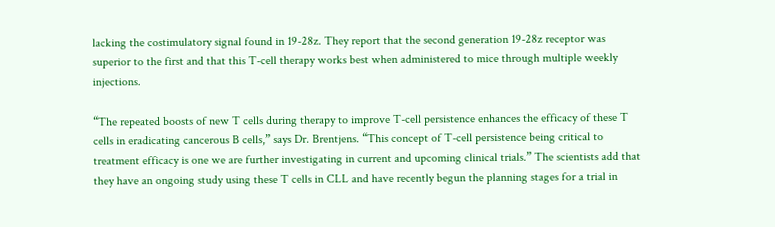lacking the costimulatory signal found in 19-28z. They report that the second generation 19-28z receptor was superior to the first and that this T-cell therapy works best when administered to mice through multiple weekly injections.

“The repeated boosts of new T cells during therapy to improve T-cell persistence enhances the efficacy of these T cells in eradicating cancerous B cells,” says Dr. Brentjens. “This concept of T-cell persistence being critical to treatment efficacy is one we are further investigating in current and upcoming clinical trials.” The scientists add that they have an ongoing study using these T cells in CLL and have recently begun the planning stages for a trial in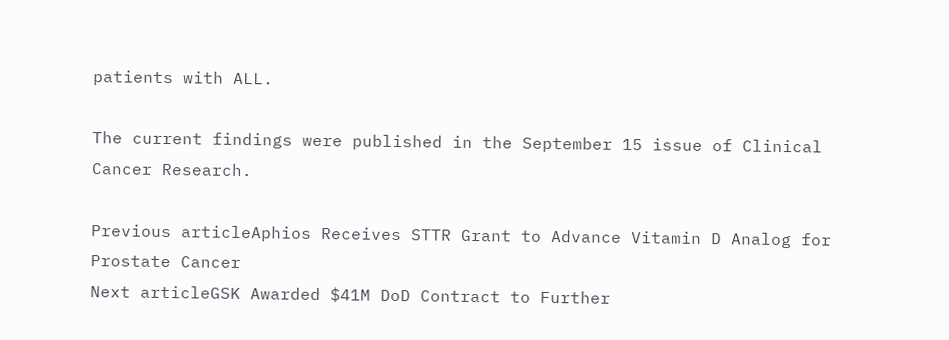patients with ALL.

The current findings were published in the September 15 issue of Clinical Cancer Research.

Previous articleAphios Receives STTR Grant to Advance Vitamin D Analog for Prostate Cancer
Next articleGSK Awarded $41M DoD Contract to Further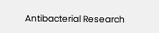Antibacterial Research